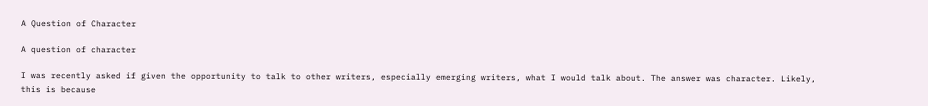A Question of Character

A question of character

I was recently asked if given the opportunity to talk to other writers, especially emerging writers, what I would talk about. The answer was character. Likely, this is because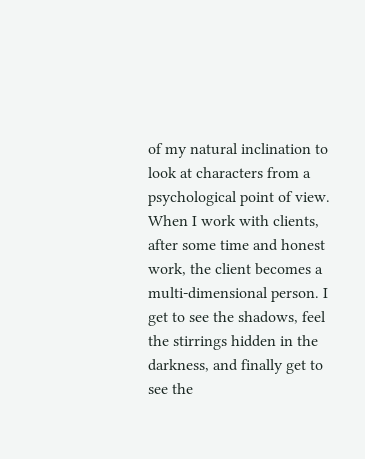of my natural inclination to look at characters from a psychological point of view. When I work with clients, after some time and honest work, the client becomes a multi-dimensional person. I get to see the shadows, feel the stirrings hidden in the darkness, and finally get to see the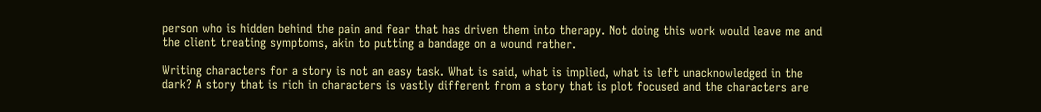person who is hidden behind the pain and fear that has driven them into therapy. Not doing this work would leave me and the client treating symptoms, akin to putting a bandage on a wound rather.

Writing characters for a story is not an easy task. What is said, what is implied, what is left unacknowledged in the dark? A story that is rich in characters is vastly different from a story that is plot focused and the characters are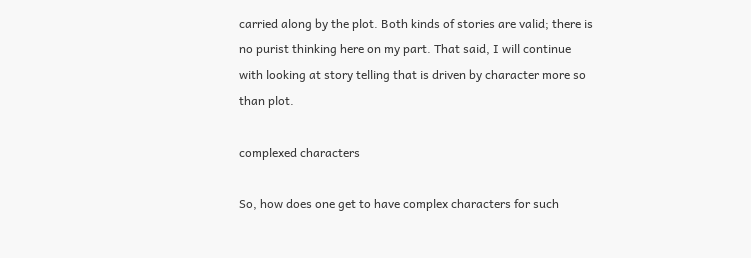carried along by the plot. Both kinds of stories are valid; there is no purist thinking here on my part. That said, I will continue with looking at story telling that is driven by character more so than plot.

complexed characters

So, how does one get to have complex characters for such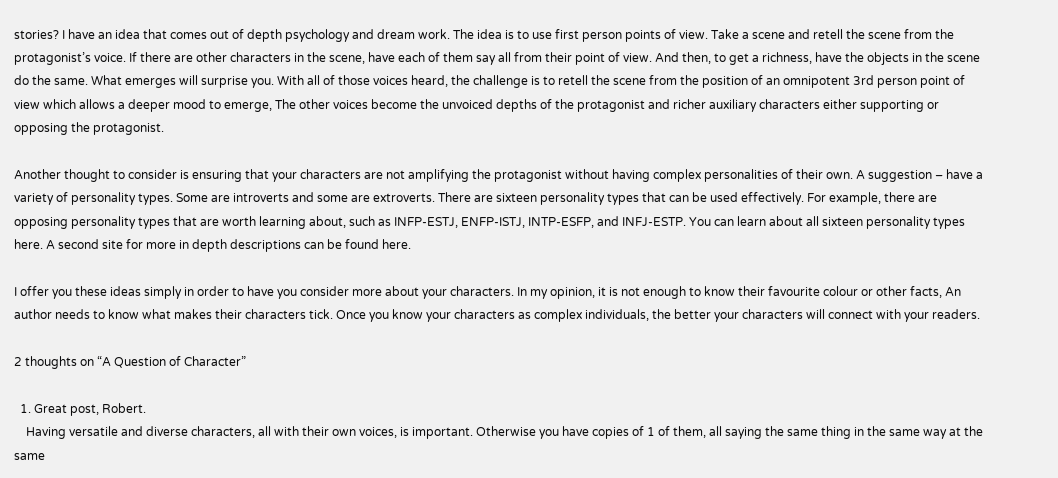stories? I have an idea that comes out of depth psychology and dream work. The idea is to use first person points of view. Take a scene and retell the scene from the protagonist’s voice. If there are other characters in the scene, have each of them say all from their point of view. And then, to get a richness, have the objects in the scene do the same. What emerges will surprise you. With all of those voices heard, the challenge is to retell the scene from the position of an omnipotent 3rd person point of view which allows a deeper mood to emerge, The other voices become the unvoiced depths of the protagonist and richer auxiliary characters either supporting or opposing the protagonist.

Another thought to consider is ensuring that your characters are not amplifying the protagonist without having complex personalities of their own. A suggestion – have a variety of personality types. Some are introverts and some are extroverts. There are sixteen personality types that can be used effectively. For example, there are opposing personality types that are worth learning about, such as INFP-ESTJ, ENFP-ISTJ, INTP-ESFP, and INFJ-ESTP. You can learn about all sixteen personality types here. A second site for more in depth descriptions can be found here.

I offer you these ideas simply in order to have you consider more about your characters. In my opinion, it is not enough to know their favourite colour or other facts, An author needs to know what makes their characters tick. Once you know your characters as complex individuals, the better your characters will connect with your readers.

2 thoughts on “A Question of Character”

  1. Great post, Robert.
    Having versatile and diverse characters, all with their own voices, is important. Otherwise you have copies of 1 of them, all saying the same thing in the same way at the same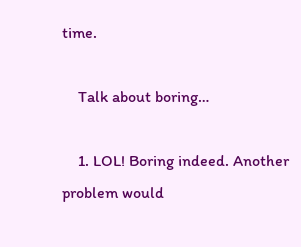time.

    Talk about boring…

    1. LOL! Boring indeed. Another problem would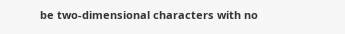be two-dimensional characters with no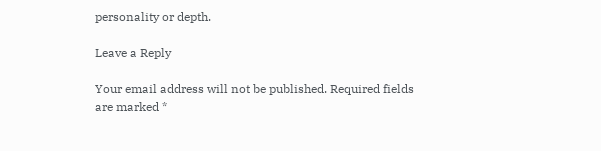personality or depth.

Leave a Reply

Your email address will not be published. Required fields are marked *